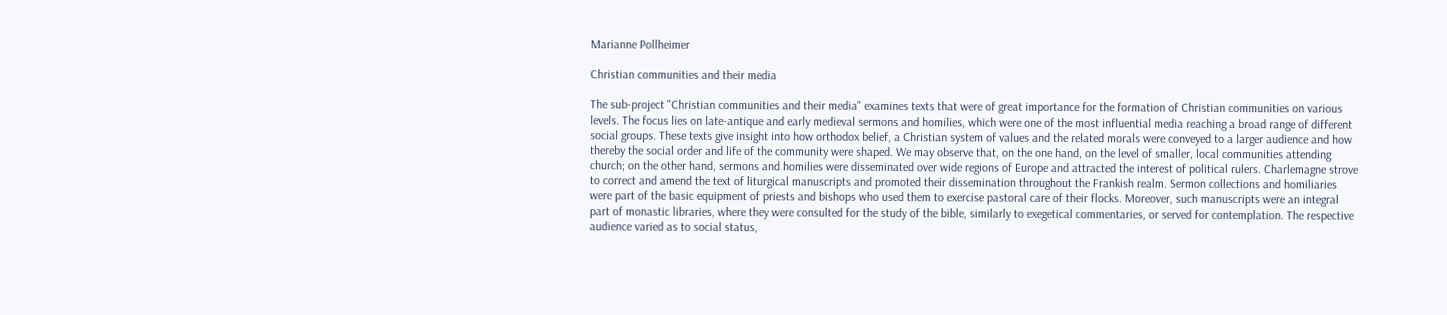Marianne Pollheimer

Christian communities and their media

The sub-project "Christian communities and their media" examines texts that were of great importance for the formation of Christian communities on various levels. The focus lies on late-antique and early medieval sermons and homilies, which were one of the most influential media reaching a broad range of different social groups. These texts give insight into how orthodox belief, a Christian system of values and the related morals were conveyed to a larger audience and how thereby the social order and life of the community were shaped. We may observe that, on the one hand, on the level of smaller, local communities attending church; on the other hand, sermons and homilies were disseminated over wide regions of Europe and attracted the interest of political rulers. Charlemagne strove to correct and amend the text of liturgical manuscripts and promoted their dissemination throughout the Frankish realm. Sermon collections and homiliaries were part of the basic equipment of priests and bishops who used them to exercise pastoral care of their flocks. Moreover, such manuscripts were an integral part of monastic libraries, where they were consulted for the study of the bible, similarly to exegetical commentaries, or served for contemplation. The respective audience varied as to social status,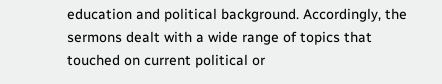education and political background. Accordingly, the sermons dealt with a wide range of topics that touched on current political or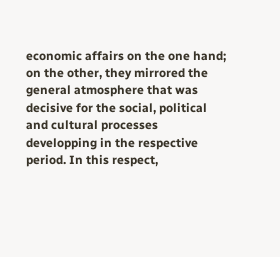economic affairs on the one hand; on the other, they mirrored the general atmosphere that was decisive for the social, political and cultural processes developping in the respective period. In this respect,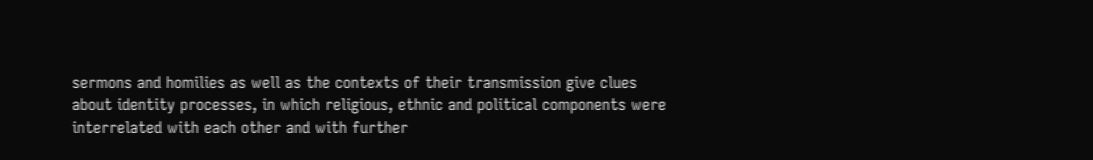sermons and homilies as well as the contexts of their transmission give clues about identity processes, in which religious, ethnic and political components were interrelated with each other and with further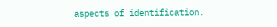aspects of identification.